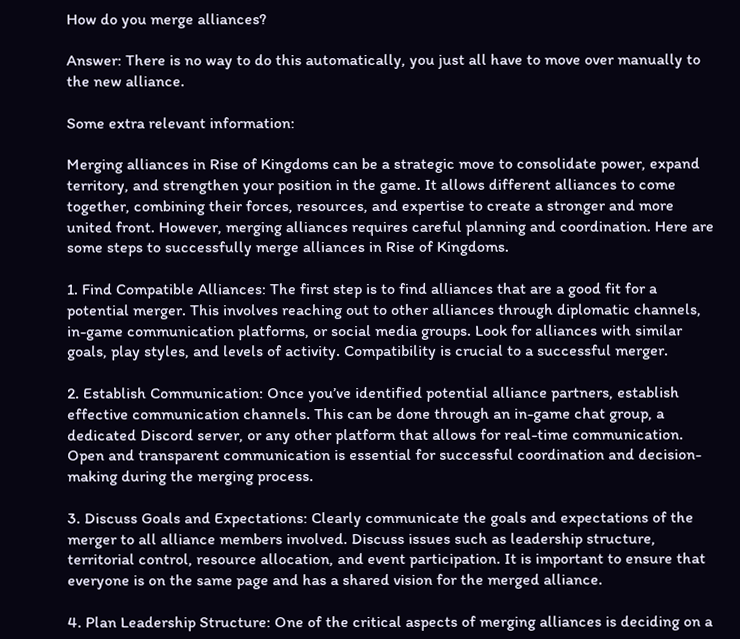How do you merge alliances?

Answer: There is no way to do this automatically, you just all have to move over manually to the new alliance.

Some extra relevant information:

Merging alliances in Rise of Kingdoms can be a strategic move to consolidate power, expand territory, and strengthen your position in the game. It allows different alliances to come together, combining their forces, resources, and expertise to create a stronger and more united front. However, merging alliances requires careful planning and coordination. Here are some steps to successfully merge alliances in Rise of Kingdoms.

1. Find Compatible Alliances: The first step is to find alliances that are a good fit for a potential merger. This involves reaching out to other alliances through diplomatic channels, in-game communication platforms, or social media groups. Look for alliances with similar goals, play styles, and levels of activity. Compatibility is crucial to a successful merger.

2. Establish Communication: Once you’ve identified potential alliance partners, establish effective communication channels. This can be done through an in-game chat group, a dedicated Discord server, or any other platform that allows for real-time communication. Open and transparent communication is essential for successful coordination and decision-making during the merging process.

3. Discuss Goals and Expectations: Clearly communicate the goals and expectations of the merger to all alliance members involved. Discuss issues such as leadership structure, territorial control, resource allocation, and event participation. It is important to ensure that everyone is on the same page and has a shared vision for the merged alliance.

4. Plan Leadership Structure: One of the critical aspects of merging alliances is deciding on a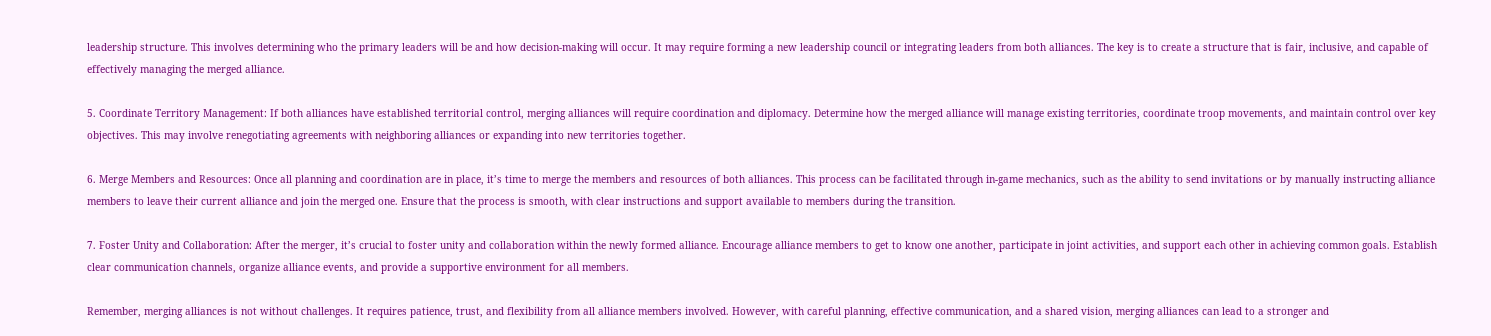leadership structure. This involves determining who the primary leaders will be and how decision-making will occur. It may require forming a new leadership council or integrating leaders from both alliances. The key is to create a structure that is fair, inclusive, and capable of effectively managing the merged alliance.

5. Coordinate Territory Management: If both alliances have established territorial control, merging alliances will require coordination and diplomacy. Determine how the merged alliance will manage existing territories, coordinate troop movements, and maintain control over key objectives. This may involve renegotiating agreements with neighboring alliances or expanding into new territories together.

6. Merge Members and Resources: Once all planning and coordination are in place, it’s time to merge the members and resources of both alliances. This process can be facilitated through in-game mechanics, such as the ability to send invitations or by manually instructing alliance members to leave their current alliance and join the merged one. Ensure that the process is smooth, with clear instructions and support available to members during the transition.

7. Foster Unity and Collaboration: After the merger, it’s crucial to foster unity and collaboration within the newly formed alliance. Encourage alliance members to get to know one another, participate in joint activities, and support each other in achieving common goals. Establish clear communication channels, organize alliance events, and provide a supportive environment for all members.

Remember, merging alliances is not without challenges. It requires patience, trust, and flexibility from all alliance members involved. However, with careful planning, effective communication, and a shared vision, merging alliances can lead to a stronger and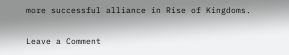more successful alliance in Rise of Kingdoms.

Leave a Comment